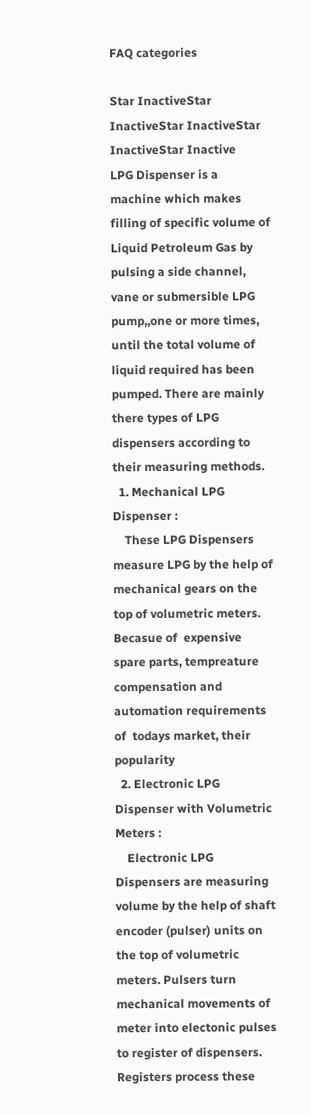FAQ categories

Star InactiveStar InactiveStar InactiveStar InactiveStar Inactive
LPG Dispenser is a machine which makes filling of specific volume of Liquid Petroleum Gas by pulsing a side channel, vane or submersible LPG pump,,one or more times, until the total volume of liquid required has been pumped. There are mainly  there types of LPG dispensers according to their measuring methods.
  1. Mechanical LPG Dispenser :
    These LPG Dispensers measure LPG by the help of mechanical gears on the top of volumetric meters. Becasue of  expensive spare parts, tempreature compensation and automation requirements of  todays market, their popularity
  2. Electronic LPG Dispenser with Volumetric Meters :
    Electronic LPG Dispensers are measuring volume by the help of shaft encoder (pulser) units on the top of volumetric meters. Pulsers turn mechanical movements of meter into electonic pulses to register of dispensers. Registers process these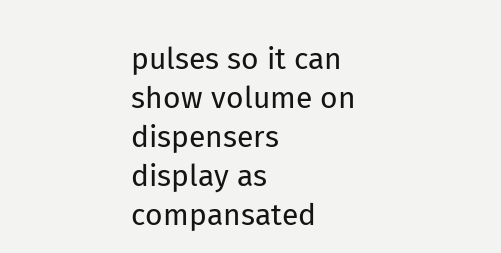pulses so it can show volume on dispensers display as compansated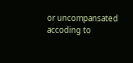or uncompansated accoding to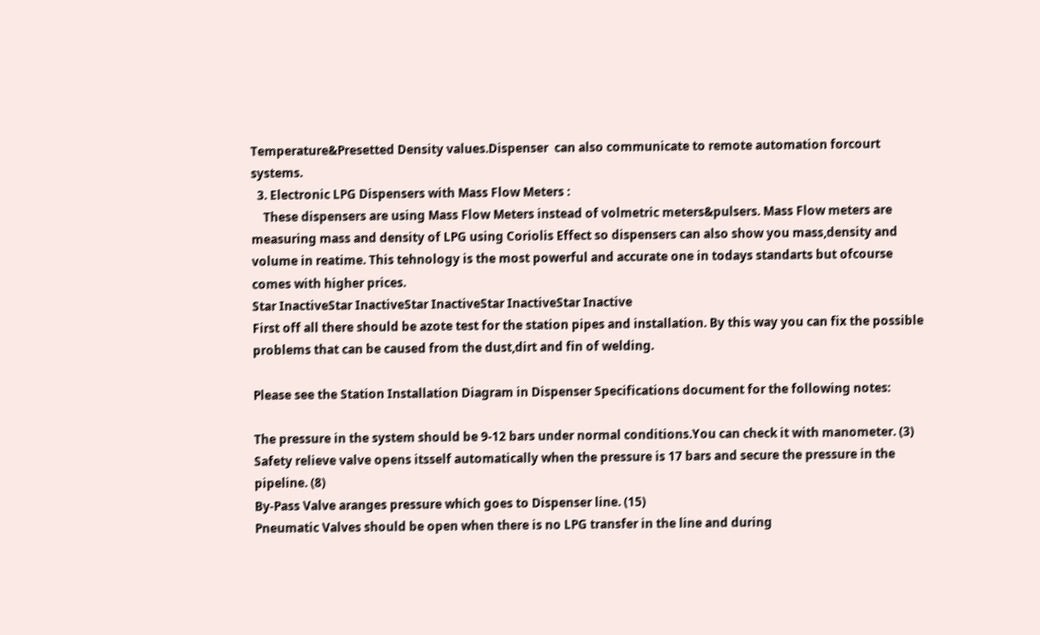Temperature&Presetted Density values.Dispenser  can also communicate to remote automation forcourt systems.
  3. Electronic LPG Dispensers with Mass Flow Meters :
    These dispensers are using Mass Flow Meters instead of volmetric meters&pulsers. Mass Flow meters are measuring mass and density of LPG using Coriolis Effect so dispensers can also show you mass,density and volume in reatime. This tehnology is the most powerful and accurate one in todays standarts but ofcourse comes with higher prices.
Star InactiveStar InactiveStar InactiveStar InactiveStar Inactive
First off all there should be azote test for the station pipes and installation. By this way you can fix the possible problems that can be caused from the dust,dirt and fin of welding.

Please see the Station Installation Diagram in Dispenser Specifications document for the following notes:

The pressure in the system should be 9-12 bars under normal conditions.You can check it with manometer. (3)
Safety relieve valve opens itsself automatically when the pressure is 17 bars and secure the pressure in the pipeline. (8)
By-Pass Valve aranges pressure which goes to Dispenser line. (15)
Pneumatic Valves should be open when there is no LPG transfer in the line and during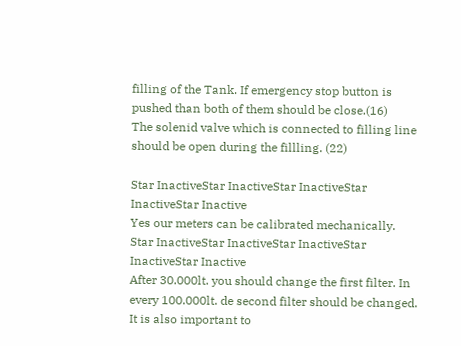filling of the Tank. If emergency stop button is pushed than both of them should be close.(16)
The solenid valve which is connected to filling line should be open during the fillling. (22)

Star InactiveStar InactiveStar InactiveStar InactiveStar Inactive
Yes our meters can be calibrated mechanically.
Star InactiveStar InactiveStar InactiveStar InactiveStar Inactive
After 30.000lt. you should change the first filter. In every 100.000lt. de second filter should be changed. It is also important to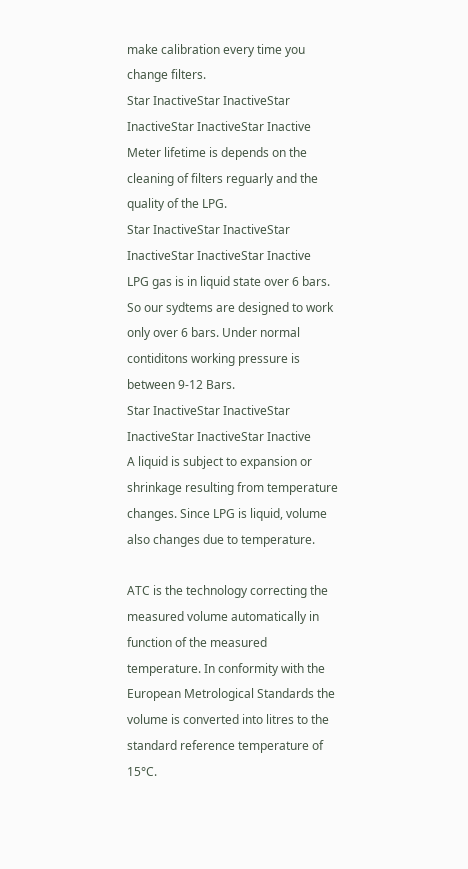make calibration every time you change filters.
Star InactiveStar InactiveStar InactiveStar InactiveStar Inactive
Meter lifetime is depends on the cleaning of filters reguarly and the quality of the LPG.
Star InactiveStar InactiveStar InactiveStar InactiveStar Inactive
LPG gas is in liquid state over 6 bars. So our sydtems are designed to work only over 6 bars. Under normal contiditons working pressure is between 9-12 Bars.
Star InactiveStar InactiveStar InactiveStar InactiveStar Inactive
A liquid is subject to expansion or shrinkage resulting from temperature changes. Since LPG is liquid, volume also changes due to temperature.

ATC is the technology correcting the measured volume automatically in function of the measured temperature. In conformity with the European Metrological Standards the volume is converted into litres to the standard reference temperature of 15°C.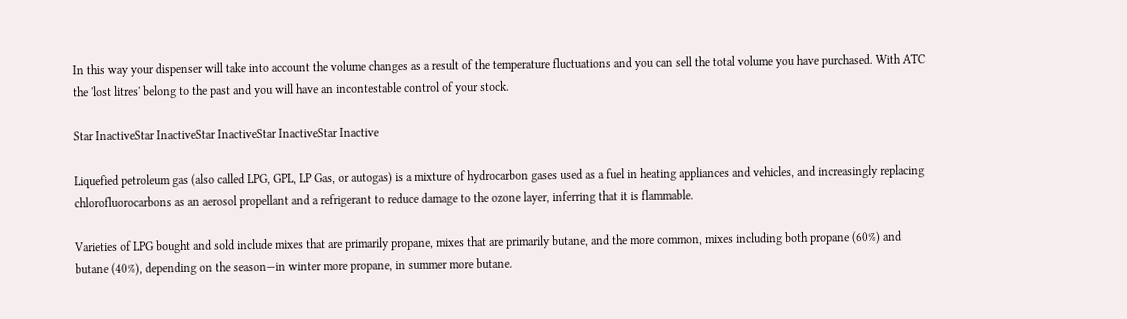In this way your dispenser will take into account the volume changes as a result of the temperature fluctuations and you can sell the total volume you have purchased. With ATC the 'lost litres' belong to the past and you will have an incontestable control of your stock.

Star InactiveStar InactiveStar InactiveStar InactiveStar Inactive

Liquefied petroleum gas (also called LPG, GPL, LP Gas, or autogas) is a mixture of hydrocarbon gases used as a fuel in heating appliances and vehicles, and increasingly replacing chlorofluorocarbons as an aerosol propellant and a refrigerant to reduce damage to the ozone layer, inferring that it is flammable.

Varieties of LPG bought and sold include mixes that are primarily propane, mixes that are primarily butane, and the more common, mixes including both propane (60%) and butane (40%), depending on the season—in winter more propane, in summer more butane.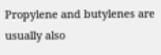Propylene and butylenes are usually also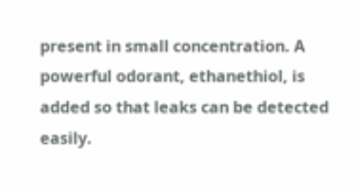present in small concentration. A powerful odorant, ethanethiol, is added so that leaks can be detected easily.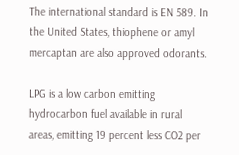The international standard is EN 589. In the United States, thiophene or amyl mercaptan are also approved odorants.

LPG is a low carbon emitting hydrocarbon fuel available in rural areas, emitting 19 percent less CO2 per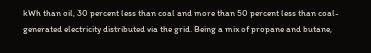kWh than oil, 30 percent less than coal and more than 50 percent less than coal-generated electricity distributed via the grid. Being a mix of propane and butane,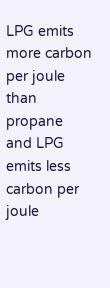LPG emits more carbon per joule than propane and LPG emits less carbon per joule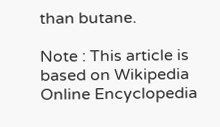than butane.

Note : This article is based on Wikipedia Online Encyclopedia